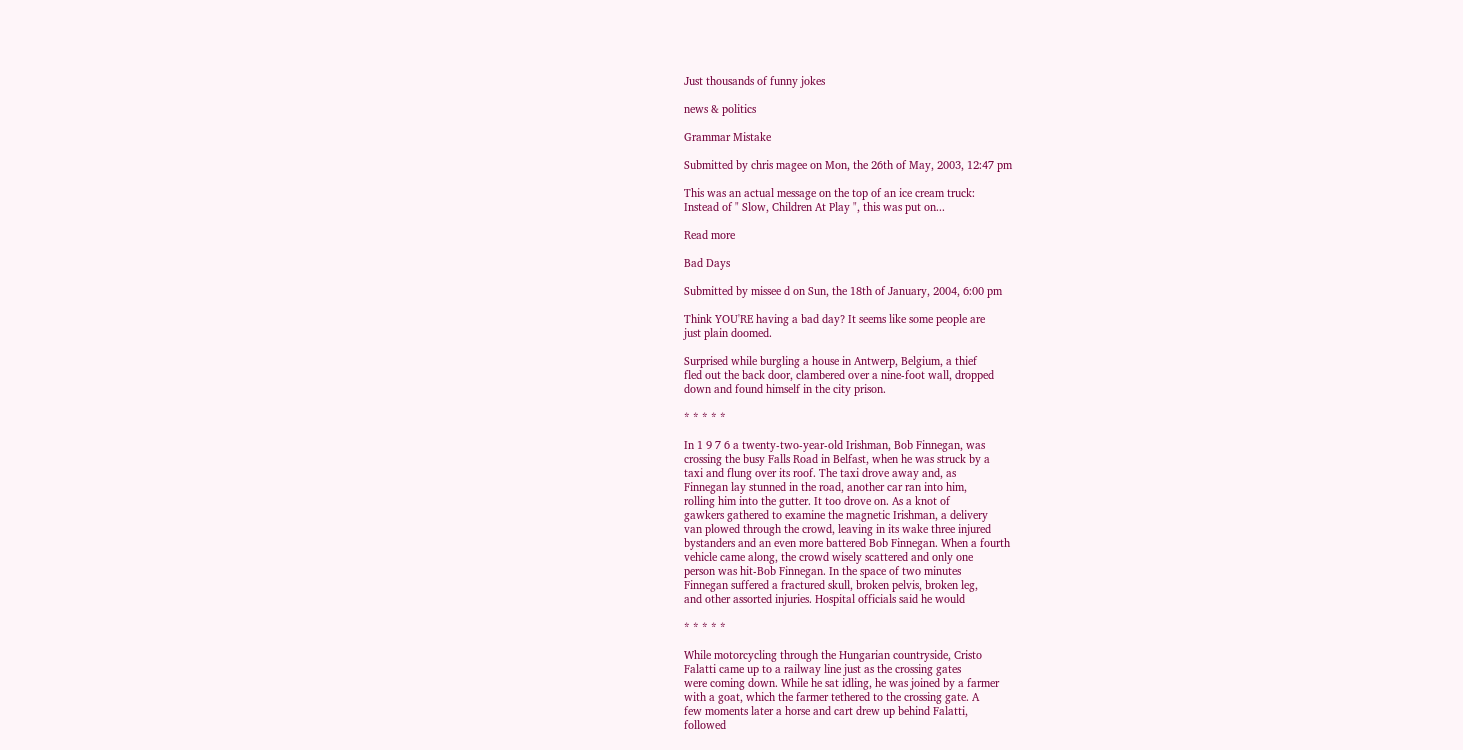Just thousands of funny jokes

news & politics

Grammar Mistake

Submitted by chris magee on Mon, the 26th of May, 2003, 12:47 pm

This was an actual message on the top of an ice cream truck:
Instead of " Slow, Children At Play ", this was put on...

Read more

Bad Days

Submitted by missee d on Sun, the 18th of January, 2004, 6:00 pm

Think YOU'RE having a bad day? It seems like some people are
just plain doomed.

Surprised while burgling a house in Antwerp, Belgium, a thief
fled out the back door, clambered over a nine-foot wall, dropped
down and found himself in the city prison.

* * * * *

In 1 9 7 6 a twenty-two-year-old Irishman, Bob Finnegan, was
crossing the busy Falls Road in Belfast, when he was struck by a
taxi and flung over its roof. The taxi drove away and, as
Finnegan lay stunned in the road, another car ran into him,
rolling him into the gutter. It too drove on. As a knot of
gawkers gathered to examine the magnetic Irishman, a delivery
van plowed through the crowd, leaving in its wake three injured
bystanders and an even more battered Bob Finnegan. When a fourth
vehicle came along, the crowd wisely scattered and only one
person was hit-Bob Finnegan. In the space of two minutes
Finnegan suffered a fractured skull, broken pelvis, broken leg,
and other assorted injuries. Hospital officials said he would

* * * * *

While motorcycling through the Hungarian countryside, Cristo
Falatti came up to a railway line just as the crossing gates
were coming down. While he sat idling, he was joined by a farmer
with a goat, which the farmer tethered to the crossing gate. A
few moments later a horse and cart drew up behind Falatti,
followed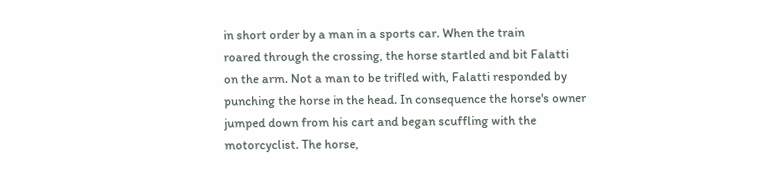in short order by a man in a sports car. When the train
roared through the crossing, the horse startled and bit Falatti
on the arm. Not a man to be trifled with, Falatti responded by
punching the horse in the head. In consequence the horse's owner
jumped down from his cart and began scuffling with the
motorcyclist. The horse,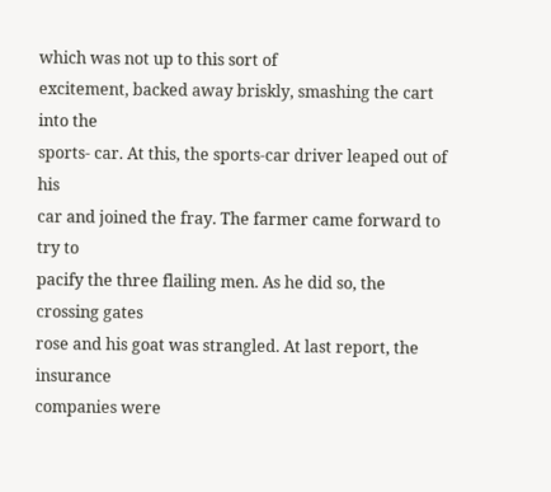which was not up to this sort of
excitement, backed away briskly, smashing the cart into the
sports- car. At this, the sports-car driver leaped out of his
car and joined the fray. The farmer came forward to try to
pacify the three flailing men. As he did so, the crossing gates
rose and his goat was strangled. At last report, the insurance
companies were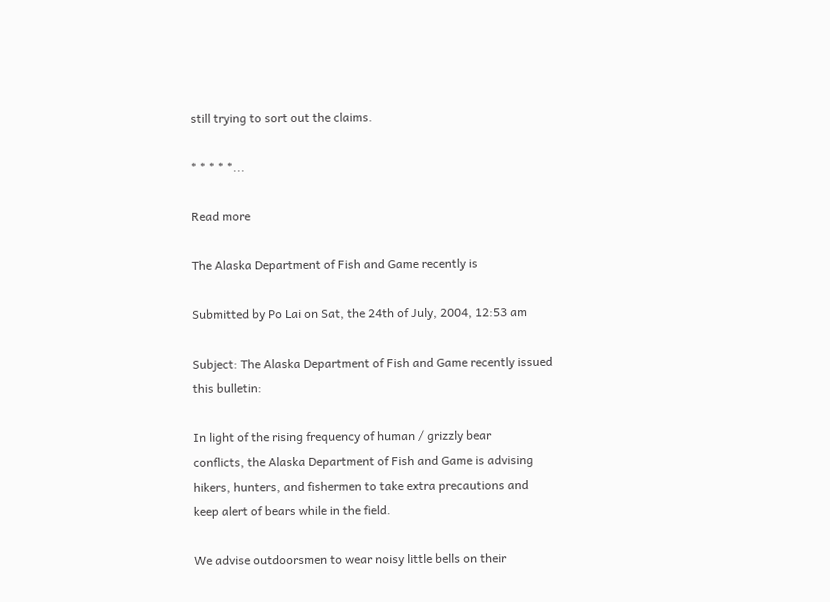still trying to sort out the claims.

* * * * *...

Read more

The Alaska Department of Fish and Game recently is

Submitted by Po Lai on Sat, the 24th of July, 2004, 12:53 am

Subject: The Alaska Department of Fish and Game recently issued
this bulletin:

In light of the rising frequency of human / grizzly bear
conflicts, the Alaska Department of Fish and Game is advising
hikers, hunters, and fishermen to take extra precautions and
keep alert of bears while in the field.

We advise outdoorsmen to wear noisy little bells on their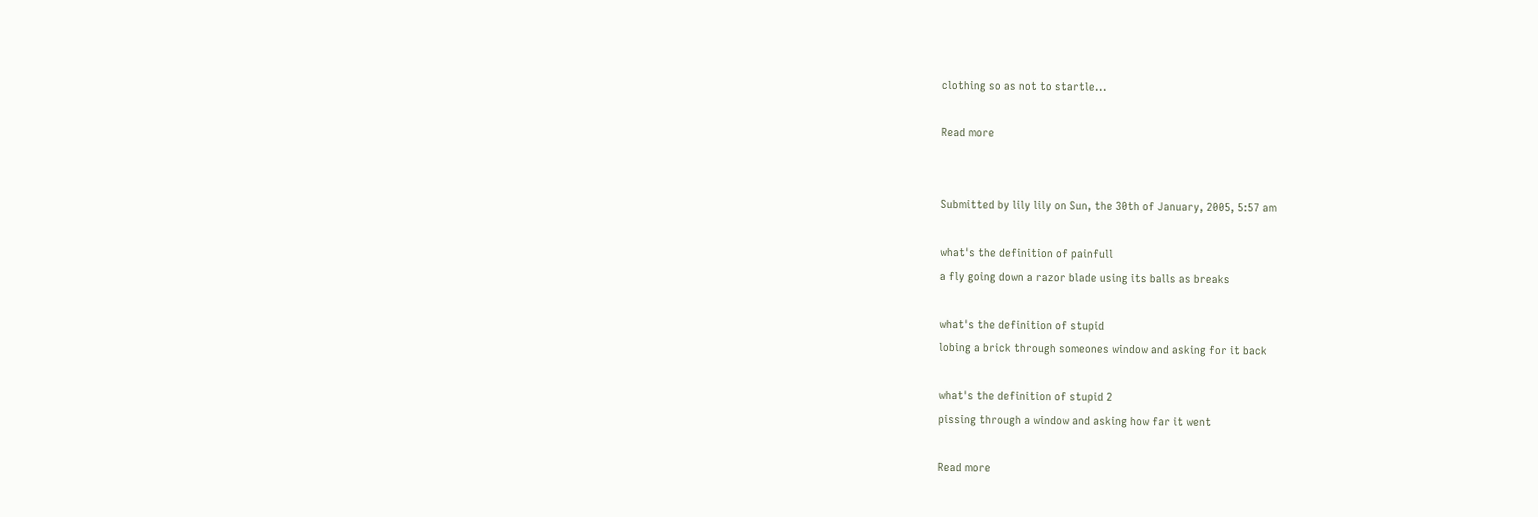clothing so as not to startle...

Read more


Submitted by lily lily on Sun, the 30th of January, 2005, 5:57 am

what's the definition of painfull
a fly going down a razor blade using its balls as breaks

what's the definition of stupid
lobing a brick through someones window and asking for it back

what's the definition of stupid 2
pissing through a window and asking how far it went

Read more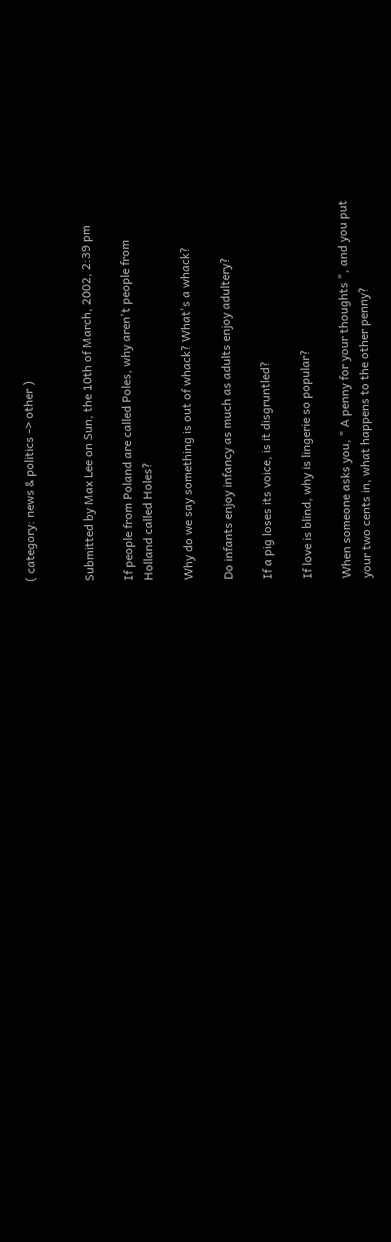( category: news & politics -> other )


Submitted by Max Lee on Sun, the 10th of March, 2002, 2:39 pm

If people from Poland are called Poles, why aren't people from
Holland called Holes?

Why do we say something is out of whack? What's a whack?

Do infants enjoy infancy as much as adults enjoy adultery?

If a pig loses its voice, is it disgruntled?

If love is blind, why is lingerie so popular?

When someone asks you, " A penny for your thoughts ", and you put
your two cents in, what happens to the other penny?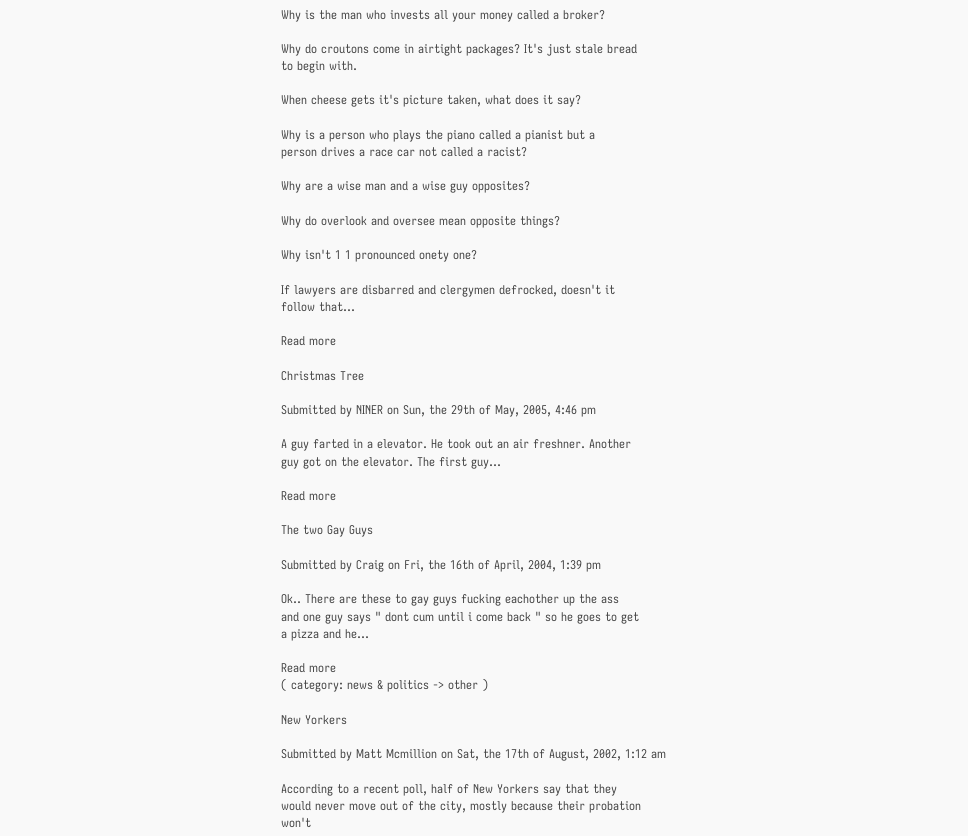Why is the man who invests all your money called a broker?

Why do croutons come in airtight packages? It's just stale bread
to begin with.

When cheese gets it's picture taken, what does it say?

Why is a person who plays the piano called a pianist but a
person drives a race car not called a racist?

Why are a wise man and a wise guy opposites?

Why do overlook and oversee mean opposite things?

Why isn't 1 1 pronounced onety one?

If lawyers are disbarred and clergymen defrocked, doesn't it
follow that...

Read more

Christmas Tree

Submitted by NINER on Sun, the 29th of May, 2005, 4:46 pm

A guy farted in a elevator. He took out an air freshner. Another
guy got on the elevator. The first guy...

Read more

The two Gay Guys

Submitted by Craig on Fri, the 16th of April, 2004, 1:39 pm

Ok.. There are these to gay guys fucking eachother up the ass
and one guy says " dont cum until i come back " so he goes to get
a pizza and he...

Read more
( category: news & politics -> other )

New Yorkers

Submitted by Matt Mcmillion on Sat, the 17th of August, 2002, 1:12 am

According to a recent poll, half of New Yorkers say that they
would never move out of the city, mostly because their probation
won't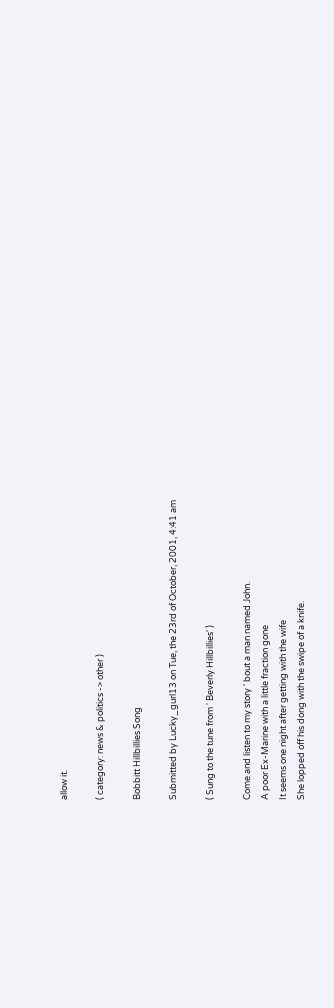allow it.

( category: news & politics -> other )

Bobbitt Hillbillies Song

Submitted by Lucky_gurl13 on Tue, the 23rd of October, 2001, 4:41 am

( Sung to the tune from ' Beverly Hillbillies' )

Come and listen to my story ' bout a man named John.
A poor Ex-Marine with a little fraction gone
It seems one night after getting with the wife
She lopped off his dong with the swipe of a knife.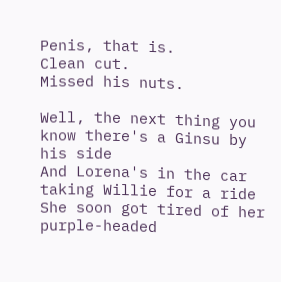Penis, that is.
Clean cut.
Missed his nuts.

Well, the next thing you know there's a Ginsu by his side
And Lorena's in the car taking Willie for a ride
She soon got tired of her purple-headed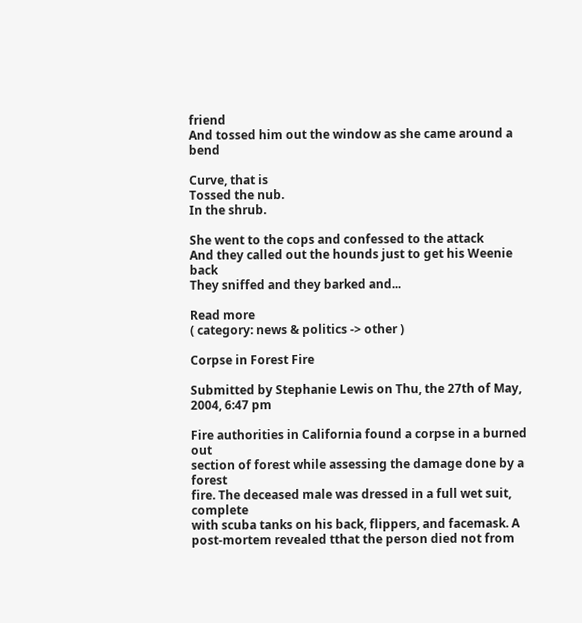friend
And tossed him out the window as she came around a bend

Curve, that is
Tossed the nub.
In the shrub.

She went to the cops and confessed to the attack
And they called out the hounds just to get his Weenie back
They sniffed and they barked and...

Read more
( category: news & politics -> other )

Corpse in Forest Fire

Submitted by Stephanie Lewis on Thu, the 27th of May, 2004, 6:47 pm

Fire authorities in California found a corpse in a burned out
section of forest while assessing the damage done by a forest
fire. The deceased male was dressed in a full wet suit, complete
with scuba tanks on his back, flippers, and facemask. A
post-mortem revealed tthat the person died not from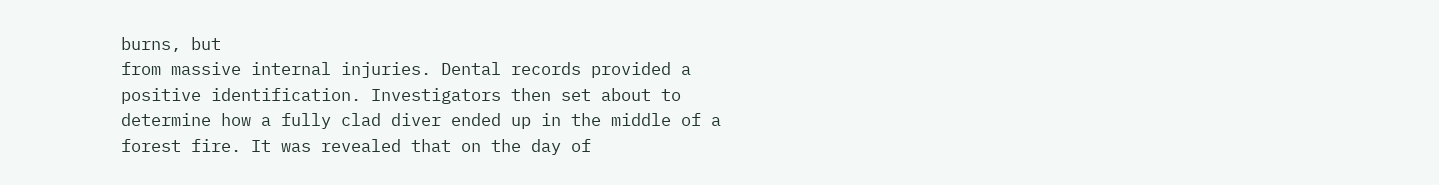burns, but
from massive internal injuries. Dental records provided a
positive identification. Investigators then set about to
determine how a fully clad diver ended up in the middle of a
forest fire. It was revealed that on the day of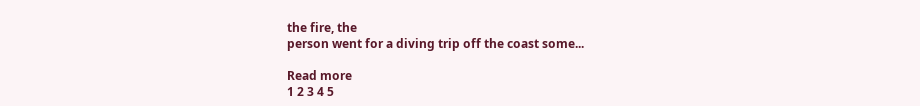the fire, the
person went for a diving trip off the coast some...

Read more
1 2 3 4 5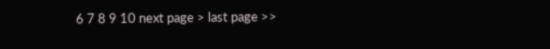6 7 8 9 10 next page > last page >>